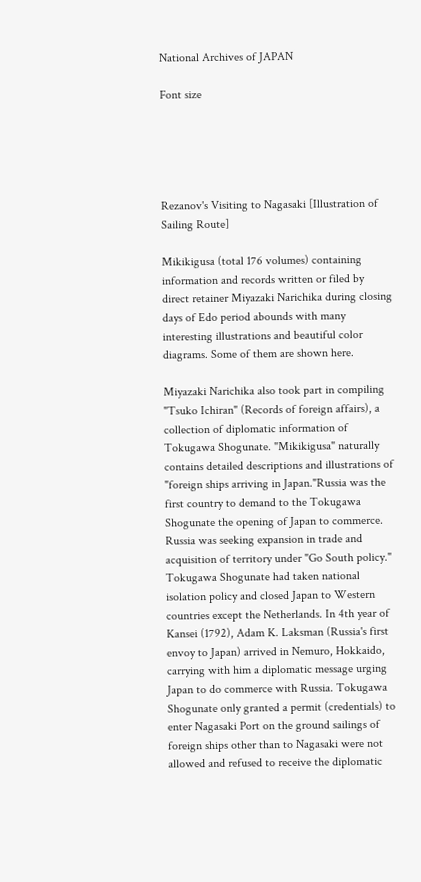National Archives of JAPAN

Font size





Rezanov's Visiting to Nagasaki [Illustration of Sailing Route]

Mikikigusa (total 176 volumes) containing information and records written or filed by direct retainer Miyazaki Narichika during closing days of Edo period abounds with many interesting illustrations and beautiful color diagrams. Some of them are shown here.

Miyazaki Narichika also took part in compiling "Tsuko Ichiran" (Records of foreign affairs), a collection of diplomatic information of Tokugawa Shogunate. "Mikikigusa" naturally contains detailed descriptions and illustrations of "foreign ships arriving in Japan."Russia was the first country to demand to the Tokugawa Shogunate the opening of Japan to commerce. Russia was seeking expansion in trade and acquisition of territory under "Go South policy." Tokugawa Shogunate had taken national isolation policy and closed Japan to Western countries except the Netherlands. In 4th year of Kansei (1792), Adam K. Laksman (Russia's first envoy to Japan) arrived in Nemuro, Hokkaido, carrying with him a diplomatic message urging Japan to do commerce with Russia. Tokugawa Shogunate only granted a permit (credentials) to enter Nagasaki Port on the ground sailings of foreign ships other than to Nagasaki were not allowed and refused to receive the diplomatic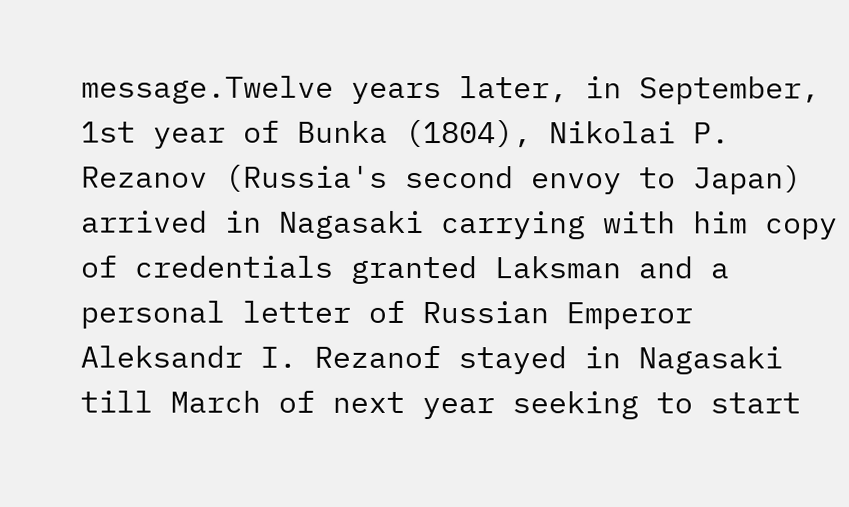message.Twelve years later, in September, 1st year of Bunka (1804), Nikolai P. Rezanov (Russia's second envoy to Japan) arrived in Nagasaki carrying with him copy of credentials granted Laksman and a personal letter of Russian Emperor Aleksandr I. Rezanof stayed in Nagasaki till March of next year seeking to start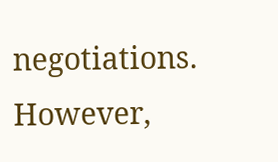negotiations. However,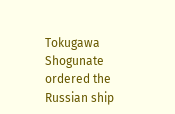Tokugawa Shogunate ordered the Russian ship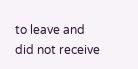to leave and did not receive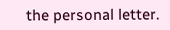the personal letter.